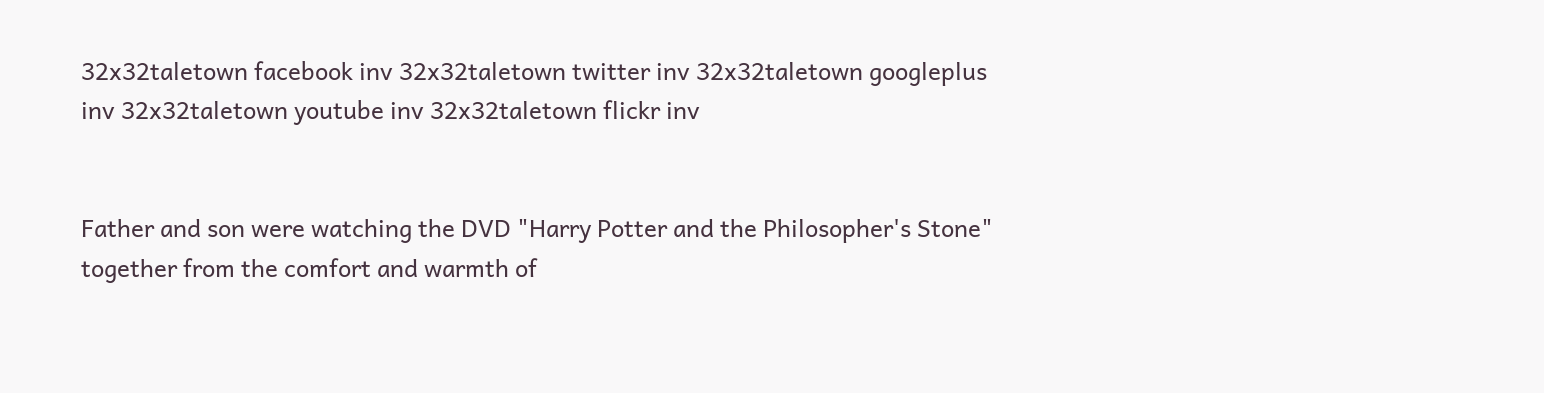32x32taletown facebook inv 32x32taletown twitter inv 32x32taletown googleplus inv 32x32taletown youtube inv 32x32taletown flickr inv


Father and son were watching the DVD "Harry Potter and the Philosopher's Stone" together from the comfort and warmth of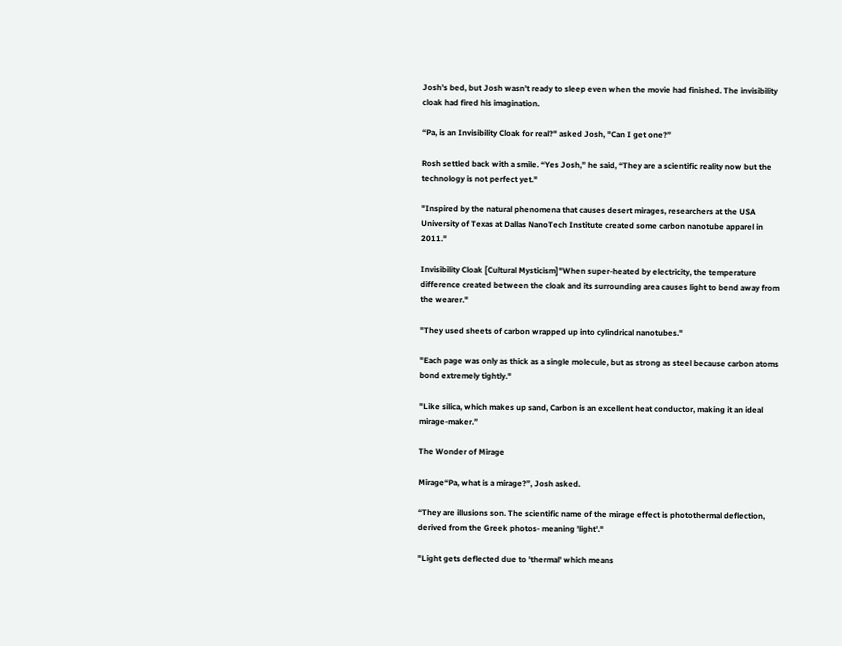Josh’s bed, but Josh wasn’t ready to sleep even when the movie had finished. The invisibility cloak had fired his imagination.

“Pa, is an Invisibility Cloak for real?" asked Josh, "Can I get one?”

Rosh settled back with a smile. “Yes Josh,” he said, “They are a scientific reality now but the technology is not perfect yet."

"Inspired by the natural phenomena that causes desert mirages, researchers at the USA University of Texas at Dallas NanoTech Institute created some carbon nanotube apparel in 2011."

Invisibility Cloak [Cultural Mysticism]"When super-heated by electricity, the temperature difference created between the cloak and its surrounding area causes light to bend away from the wearer."

"They used sheets of carbon wrapped up into cylindrical nanotubes."

"Each page was only as thick as a single molecule, but as strong as steel because carbon atoms bond extremely tightly."

"Like silica, which makes up sand, Carbon is an excellent heat conductor, making it an ideal mirage-maker.”

The Wonder of Mirage

Mirage“Pa, what is a mirage?”, Josh asked.

“They are illusions son. The scientific name of the mirage effect is photothermal deflection, derived from the Greek photos- meaning 'light'."

"Light gets deflected due to 'thermal' which means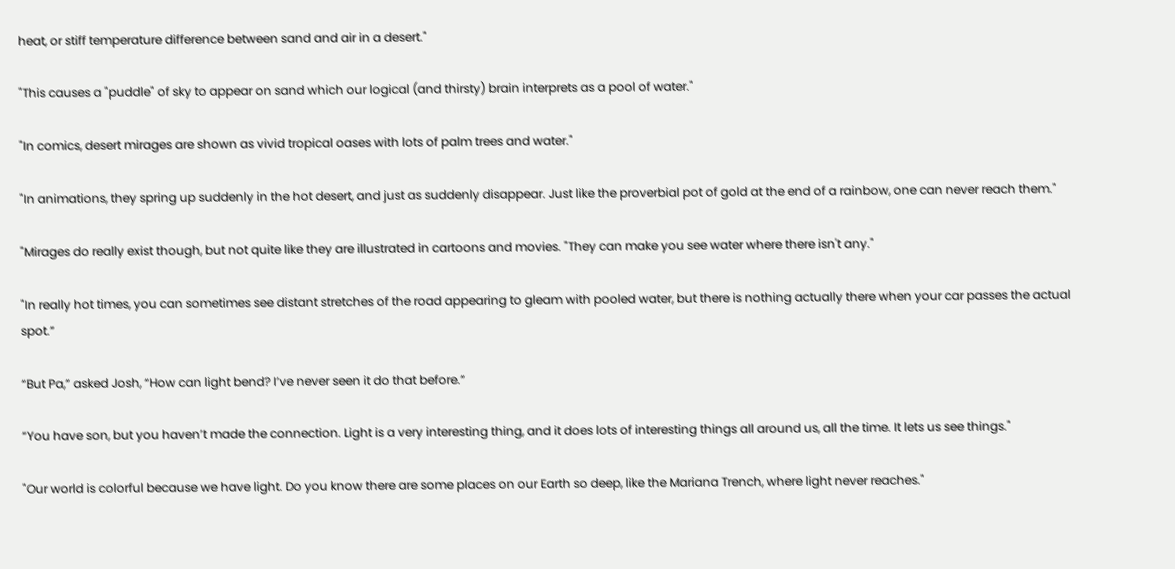heat, or stiff temperature difference between sand and air in a desert."

"This causes a "puddle" of sky to appear on sand which our logical (and thirsty) brain interprets as a pool of water."

"In comics, desert mirages are shown as vivid tropical oases with lots of palm trees and water."

"In animations, they spring up suddenly in the hot desert, and just as suddenly disappear. Just like the proverbial pot of gold at the end of a rainbow, one can never reach them."

"Mirages do really exist though, but not quite like they are illustrated in cartoons and movies. "They can make you see water where there isn't any."

"In really hot times, you can sometimes see distant stretches of the road appearing to gleam with pooled water, but there is nothing actually there when your car passes the actual spot.”

“But Pa,” asked Josh, “How can light bend? I’ve never seen it do that before.”

“You have son, but you haven’t made the connection. Light is a very interesting thing, and it does lots of interesting things all around us, all the time. It lets us see things."

"Our world is colorful because we have light. Do you know there are some places on our Earth so deep, like the Mariana Trench, where light never reaches."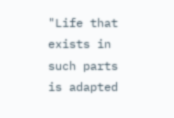"Life that exists in such parts is adapted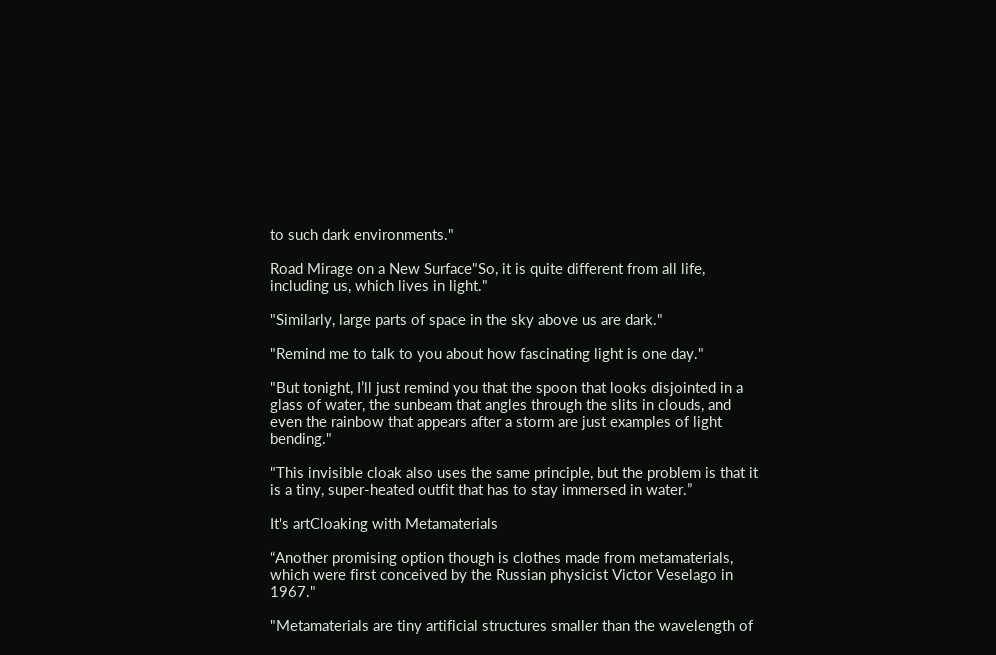to such dark environments."

Road Mirage on a New Surface"So, it is quite different from all life, including us, which lives in light."

"Similarly, large parts of space in the sky above us are dark."

"Remind me to talk to you about how fascinating light is one day."

"But tonight, I’ll just remind you that the spoon that looks disjointed in a glass of water, the sunbeam that angles through the slits in clouds, and even the rainbow that appears after a storm are just examples of light bending."

"This invisible cloak also uses the same principle, but the problem is that it is a tiny, super-heated outfit that has to stay immersed in water.”

It's artCloaking with Metamaterials

“Another promising option though is clothes made from metamaterials, which were first conceived by the Russian physicist Victor Veselago in 1967."

"Metamaterials are tiny artificial structures smaller than the wavelength of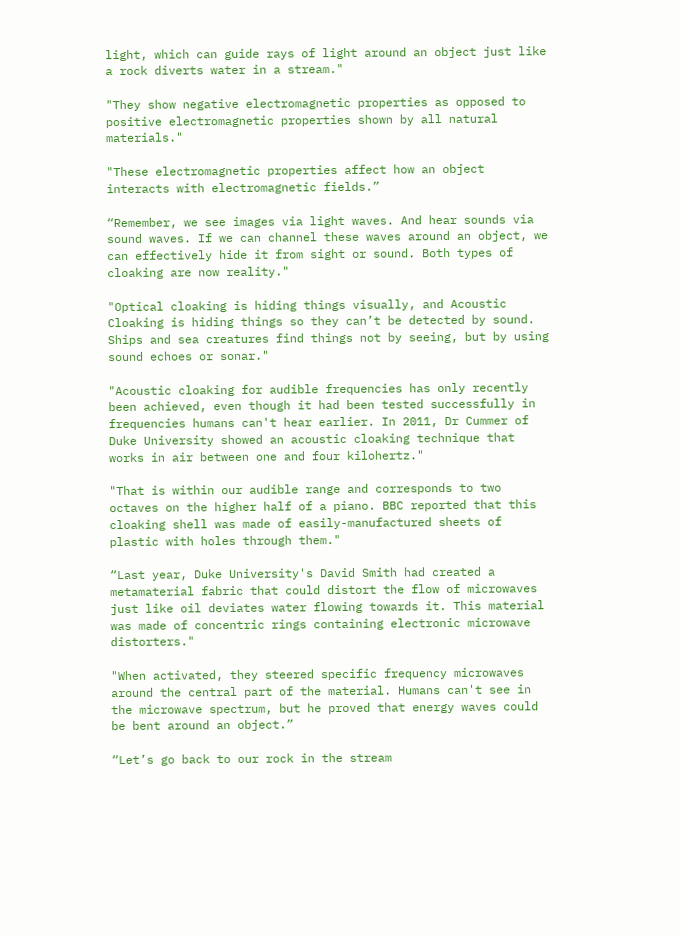light, which can guide rays of light around an object just like a rock diverts water in a stream."

"They show negative electromagnetic properties as opposed to positive electromagnetic properties shown by all natural materials."

"These electromagnetic properties affect how an object interacts with electromagnetic fields.”

“Remember, we see images via light waves. And hear sounds via sound waves. If we can channel these waves around an object, we can effectively hide it from sight or sound. Both types of cloaking are now reality."

"Optical cloaking is hiding things visually, and Acoustic Cloaking is hiding things so they can’t be detected by sound. Ships and sea creatures find things not by seeing, but by using sound echoes or sonar."

"Acoustic cloaking for audible frequencies has only recently been achieved, even though it had been tested successfully in frequencies humans can't hear earlier. In 2011, Dr Cummer of Duke University showed an acoustic cloaking technique that works in air between one and four kilohertz."

"That is within our audible range and corresponds to two octaves on the higher half of a piano. BBC reported that this cloaking shell was made of easily-manufactured sheets of plastic with holes through them."

“Last year, Duke University's David Smith had created a metamaterial fabric that could distort the flow of microwaves just like oil deviates water flowing towards it. This material was made of concentric rings containing electronic microwave distorters."

"When activated, they steered specific frequency microwaves around the central part of the material. Humans can't see in the microwave spectrum, but he proved that energy waves could be bent around an object.”

“Let’s go back to our rock in the stream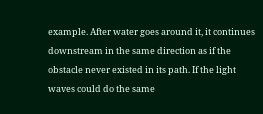example. After water goes around it, it continues downstream in the same direction as if the obstacle never existed in its path. If the light waves could do the same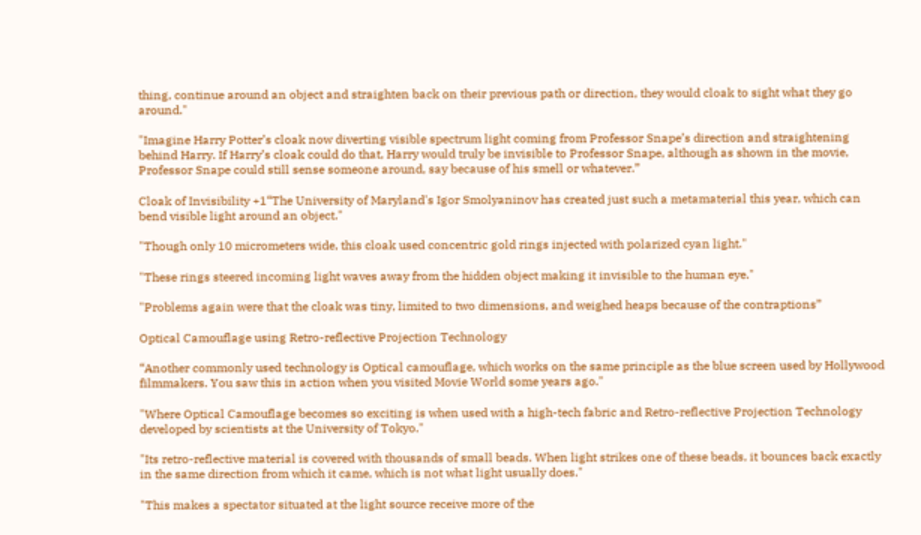thing, continue around an object and straighten back on their previous path or direction, they would cloak to sight what they go around."

"Imagine Harry Potter’s cloak now diverting visible spectrum light coming from Professor Snape’s direction and straightening behind Harry. If Harry’s cloak could do that, Harry would truly be invisible to Professor Snape, although as shown in the movie, Professor Snape could still sense someone around, say because of his smell or whatever.”

Cloak of Invisibility +1“The University of Maryland's Igor Smolyaninov has created just such a metamaterial this year, which can bend visible light around an object."

"Though only 10 micrometers wide, this cloak used concentric gold rings injected with polarized cyan light."

"These rings steered incoming light waves away from the hidden object making it invisible to the human eye."

"Problems again were that the cloak was tiny, limited to two dimensions, and weighed heaps because of the contraptions”

Optical Camouflage using Retro-reflective Projection Technology

“Another commonly used technology is Optical camouflage, which works on the same principle as the blue screen used by Hollywood filmmakers. You saw this in action when you visited Movie World some years ago."

"Where Optical Camouflage becomes so exciting is when used with a high-tech fabric and Retro-reflective Projection Technology developed by scientists at the University of Tokyo."

"Its retro-reflective material is covered with thousands of small beads. When light strikes one of these beads, it bounces back exactly in the same direction from which it came, which is not what light usually does."

"This makes a spectator situated at the light source receive more of the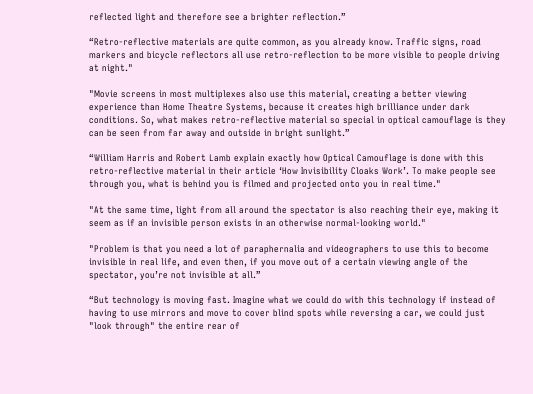reflected light and therefore see a brighter reflection.”

“Retro-reflective materials are quite common, as you already know. Traffic signs, road markers and bicycle reflectors all use retro-reflection to be more visible to people driving at night."

"Movie screens in most multiplexes also use this material, creating a better viewing experience than Home Theatre Systems, because it creates high brilliance under dark conditions. So, what makes retro-reflective material so special in optical camouflage is they can be seen from far away and outside in bright sunlight.”

“William Harris and Robert Lamb explain exactly how Optical Camouflage is done with this retro-reflective material in their article ‘How Invisibility Cloaks Work’. To make people see through you, what is behind you is filmed and projected onto you in real time."

"At the same time, light from all around the spectator is also reaching their eye, making it seem as if an invisible person exists in an otherwise normal-looking world."

"Problem is that you need a lot of paraphernalia and videographers to use this to become invisible in real life, and even then, if you move out of a certain viewing angle of the spectator, you’re not invisible at all.”

“But technology is moving fast. Imagine what we could do with this technology if instead of having to use mirrors and move to cover blind spots while reversing a car, we could just "look through" the entire rear of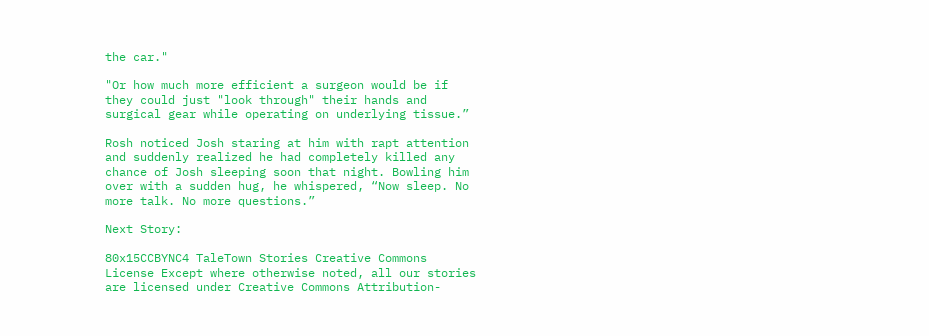the car."

"Or how much more efficient a surgeon would be if they could just "look through" their hands and surgical gear while operating on underlying tissue.”

Rosh noticed Josh staring at him with rapt attention and suddenly realized he had completely killed any chance of Josh sleeping soon that night. Bowling him over with a sudden hug, he whispered, “Now sleep. No more talk. No more questions.”

Next Story:

80x15CCBYNC4 TaleTown Stories Creative Commons License Except where otherwise noted, all our stories are licensed under Creative Commons Attribution-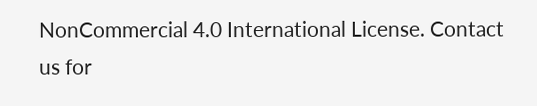NonCommercial 4.0 International License. Contact us for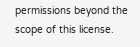permissions beyond the scope of this license.